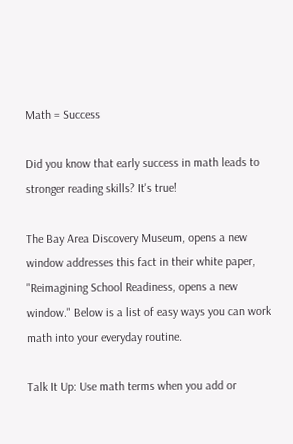Math = Success

Did you know that early success in math leads to stronger reading skills? It's true!

The Bay Area Discovery Museum, opens a new window addresses this fact in their white paper, "Reimagining School Readiness, opens a new window." Below is a list of easy ways you can work math into your everyday routine.

Talk It Up: Use math terms when you add or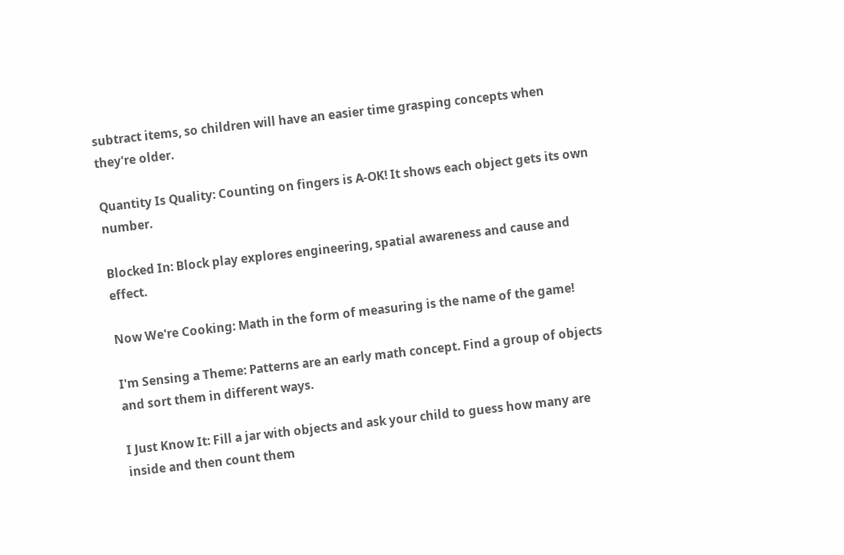subtract items, so children will have an easier time grasping concepts when they're older.

Quantity Is Quality: Counting on fingers is A-OK! It shows each object gets its own number.

Blocked In: Block play explores engineering, spatial awareness and cause and effect.

Now We're Cooking: Math in the form of measuring is the name of the game!

I'm Sensing a Theme: Patterns are an early math concept. Find a group of objects and sort them in different ways.

I Just Know It: Fill a jar with objects and ask your child to guess how many are inside and then count them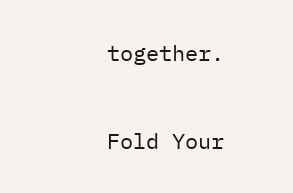together.

Fold Your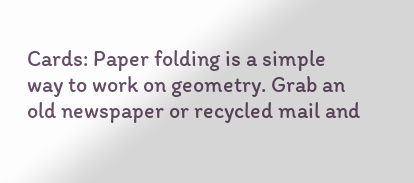Cards: Paper folding is a simple way to work on geometry. Grab an old newspaper or recycled mail and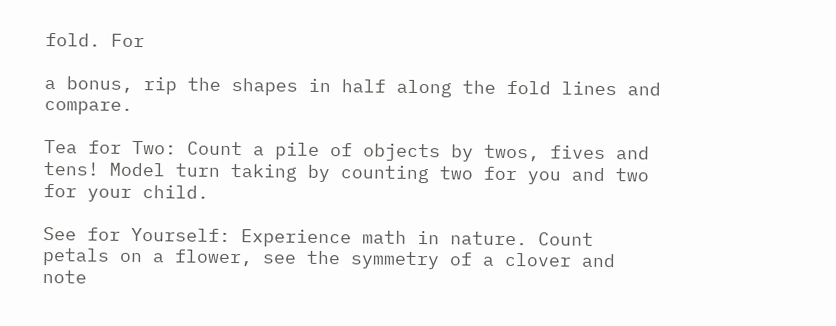fold. For

a bonus, rip the shapes in half along the fold lines and compare.

Tea for Two: Count a pile of objects by twos, fives and tens! Model turn taking by counting two for you and two for your child.

See for Yourself: Experience math in nature. Count petals on a flower, see the symmetry of a clover and note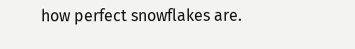how perfect snowflakes are.